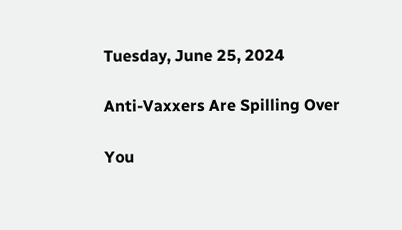Tuesday, June 25, 2024

Anti-Vaxxers Are Spilling Over

You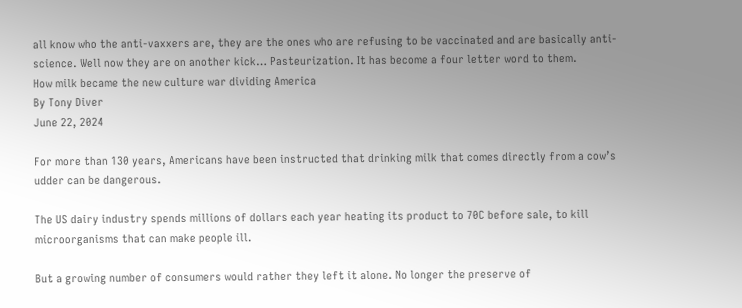all know who the anti-vaxxers are, they are the ones who are refusing to be vaccinated and are basically anti-science. Well now they are on another kick… Pasteurization. It has become a four letter word to them.
How milk became the new culture war dividing America
By Tony Diver
June 22, 2024

For more than 130 years, Americans have been instructed that drinking milk that comes directly from a cow’s udder can be dangerous.

The US dairy industry spends millions of dollars each year heating its product to 70C before sale, to kill microorganisms that can make people ill.

But a growing number of consumers would rather they left it alone. No longer the preserve of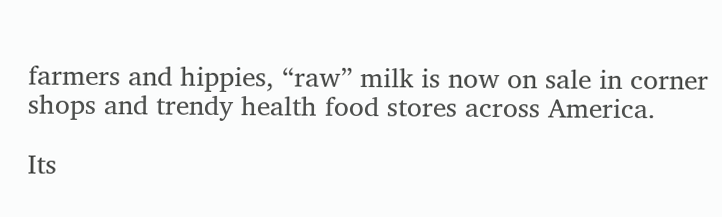farmers and hippies, “raw” milk is now on sale in corner shops and trendy health food stores across America.

Its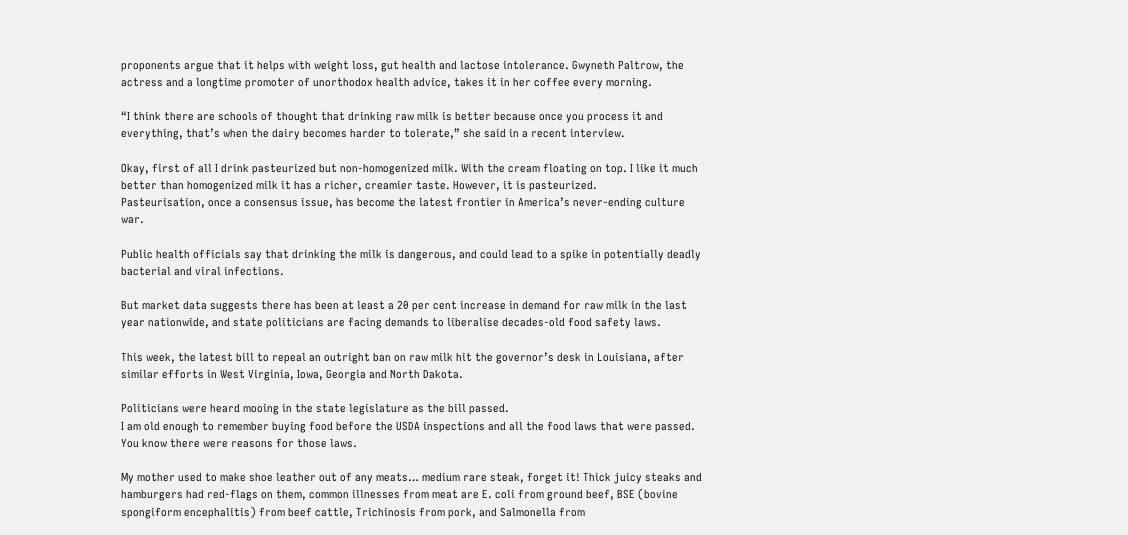proponents argue that it helps with weight loss, gut health and lactose intolerance. Gwyneth Paltrow, the actress and a longtime promoter of unorthodox health advice, takes it in her coffee every morning.

“I think there are schools of thought that drinking raw milk is better because once you process it and everything, that’s when the dairy becomes harder to tolerate,” she said in a recent interview.

Okay, first of all I drink pasteurized but non-homogenized milk. With the cream floating on top. I like it much better than homogenized milk it has a richer, creamier taste. However, it is pasteurized.
Pasteurisation, once a consensus issue, has become the latest frontier in America’s never-ending culture war.

Public health officials say that drinking the milk is dangerous, and could lead to a spike in potentially deadly bacterial and viral infections.

But market data suggests there has been at least a 20 per cent increase in demand for raw milk in the last year nationwide, and state politicians are facing demands to liberalise decades-old food safety laws.

This week, the latest bill to repeal an outright ban on raw milk hit the governor’s desk in Louisiana, after similar efforts in West Virginia, Iowa, Georgia and North Dakota.

Politicians were heard mooing in the state legislature as the bill passed.
I am old enough to remember buying food before the USDA inspections and all the food laws that were passed. You know there were reasons for those laws.

My mother used to make shoe leather out of any meats… medium rare steak, forget it! Thick juicy steaks and hamburgers had red-flags on them, common illnesses from meat are E. coli from ground beef, BSE (bovine spongiform encephalitis) from beef cattle, Trichinosis from pork, and Salmonella from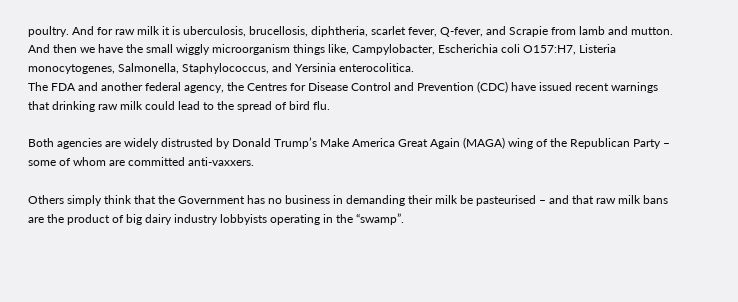poultry. And for raw milk it is uberculosis, brucellosis, diphtheria, scarlet fever, Q-fever, and Scrapie from lamb and mutton. And then we have the small wiggly microorganism things like, Campylobacter, Escherichia coli O157:H7, Listeria monocytogenes, Salmonella, Staphylococcus, and Yersinia enterocolitica.
The FDA and another federal agency, the Centres for Disease Control and Prevention (CDC) have issued recent warnings that drinking raw milk could lead to the spread of bird flu.

Both agencies are widely distrusted by Donald Trump’s Make America Great Again (MAGA) wing of the Republican Party – some of whom are committed anti-vaxxers.

Others simply think that the Government has no business in demanding their milk be pasteurised – and that raw milk bans are the product of big dairy industry lobbyists operating in the “swamp”.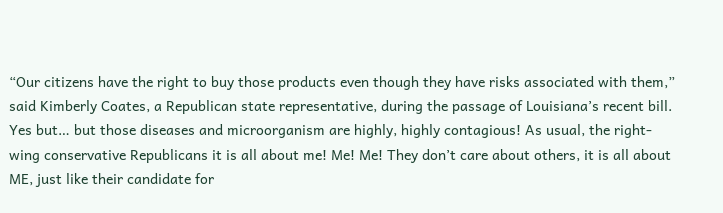“Our citizens have the right to buy those products even though they have risks associated with them,” said Kimberly Coates, a Republican state representative, during the passage of Louisiana’s recent bill.
Yes but… but those diseases and microorganism are highly, highly contagious! As usual, the right-wing conservative Republicans it is all about me! Me! Me! They don’t care about others, it is all about ME, just like their candidate for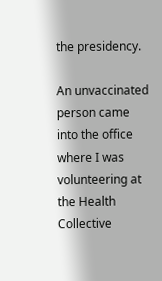the presidency.

An unvaccinated person came into the office where I was volunteering at the Health Collective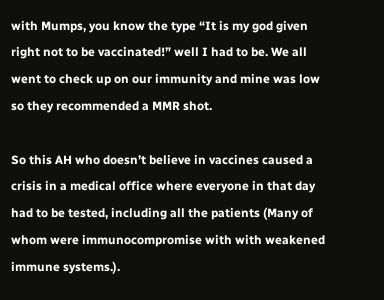with Mumps, you know the type “It is my god given right not to be vaccinated!” well I had to be. We all went to check up on our immunity and mine was low so they recommended a MMR shot.

So this AH who doesn’t believe in vaccines caused a crisis in a medical office where everyone in that day had to be tested, including all the patients (Many of whom were immunocompromise with with weakened immune systems.).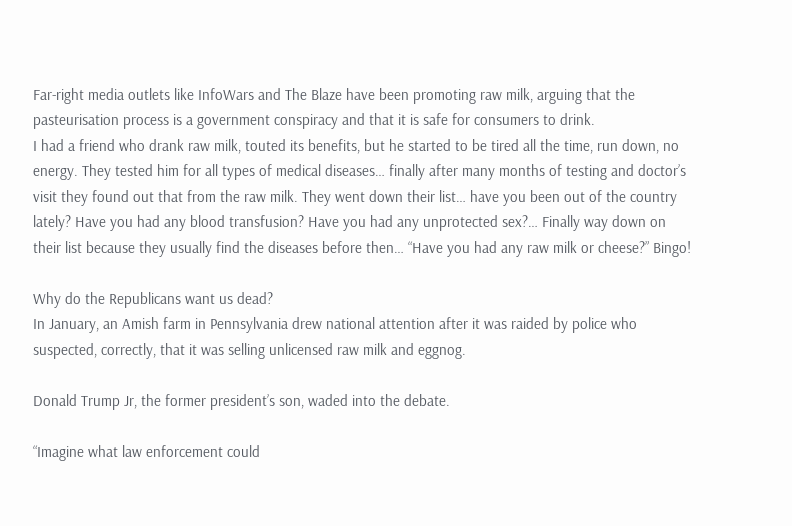Far-right media outlets like InfoWars and The Blaze have been promoting raw milk, arguing that the pasteurisation process is a government conspiracy and that it is safe for consumers to drink.
I had a friend who drank raw milk, touted its benefits, but he started to be tired all the time, run down, no energy. They tested him for all types of medical diseases… finally after many months of testing and doctor’s visit they found out that from the raw milk. They went down their list… have you been out of the country lately? Have you had any blood transfusion? Have you had any unprotected sex?… Finally way down on their list because they usually find the diseases before then… “Have you had any raw milk or cheese?” Bingo!

Why do the Republicans want us dead?
In January, an Amish farm in Pennsylvania drew national attention after it was raided by police who suspected, correctly, that it was selling unlicensed raw milk and eggnog.

Donald Trump Jr, the former president’s son, waded into the debate.

“Imagine what law enforcement could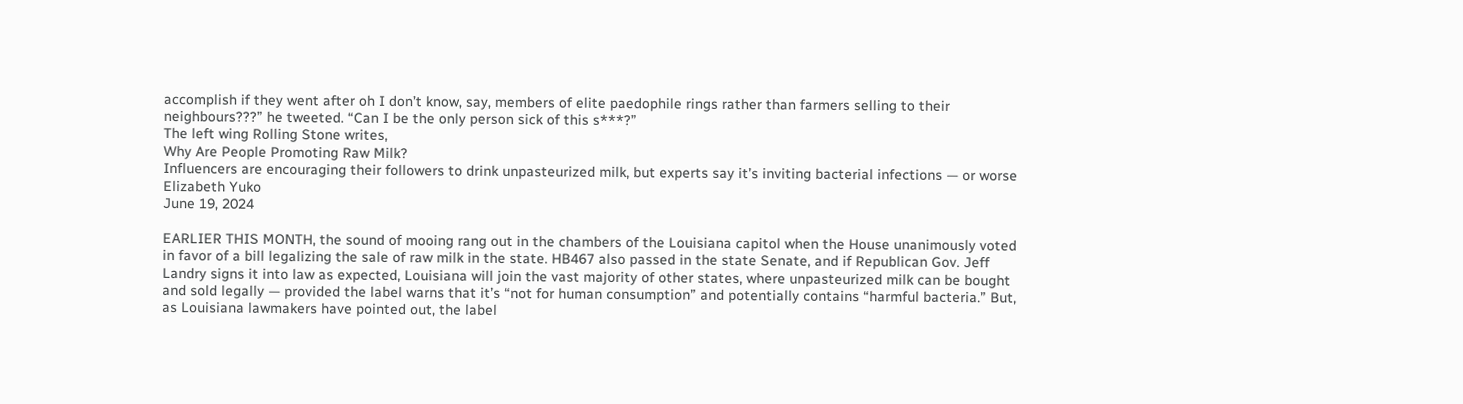accomplish if they went after oh I don’t know, say, members of elite paedophile rings rather than farmers selling to their neighbours???” he tweeted. “Can I be the only person sick of this s***?”
The left wing Rolling Stone writes,
Why Are People Promoting Raw Milk?
Influencers are encouraging their followers to drink unpasteurized milk, but experts say it’s inviting bacterial infections — or worse
Elizabeth Yuko
June 19, 2024

EARLIER THIS MONTH, the sound of mooing rang out in the chambers of the Louisiana capitol when the House unanimously voted in favor of a bill legalizing the sale of raw milk in the state. HB467 also passed in the state Senate, and if Republican Gov. Jeff Landry signs it into law as expected, Louisiana will join the vast majority of other states, where unpasteurized milk can be bought and sold legally — provided the label warns that it’s “not for human consumption” and potentially contains “harmful bacteria.” But, as Louisiana lawmakers have pointed out, the label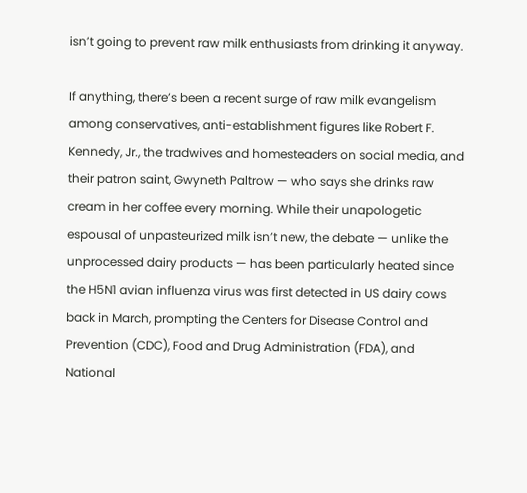isn’t going to prevent raw milk enthusiasts from drinking it anyway.

If anything, there’s been a recent surge of raw milk evangelism among conservatives, anti-establishment figures like Robert F. Kennedy, Jr., the tradwives and homesteaders on social media, and their patron saint, Gwyneth Paltrow — who says she drinks raw cream in her coffee every morning. While their unapologetic espousal of unpasteurized milk isn’t new, the debate — unlike the unprocessed dairy products — has been particularly heated since the H5N1 avian influenza virus was first detected in US dairy cows back in March, prompting the Centers for Disease Control and Prevention (CDC), Food and Drug Administration (FDA), and National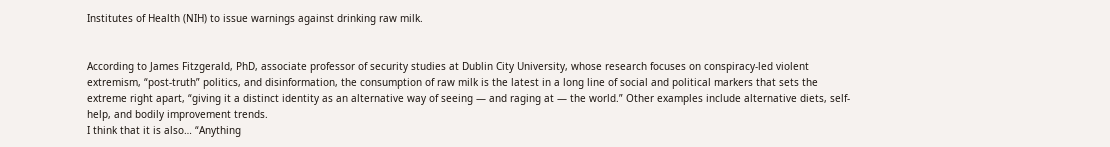Institutes of Health (NIH) to issue warnings against drinking raw milk.


According to James Fitzgerald, PhD, associate professor of security studies at Dublin City University, whose research focuses on conspiracy-led violent extremism, “post-truth” politics, and disinformation, the consumption of raw milk is the latest in a long line of social and political markers that sets the extreme right apart, “giving it a distinct identity as an alternative way of seeing — and raging at — the world.” Other examples include alternative diets, self-help, and bodily improvement trends.
I think that it is also… “Anything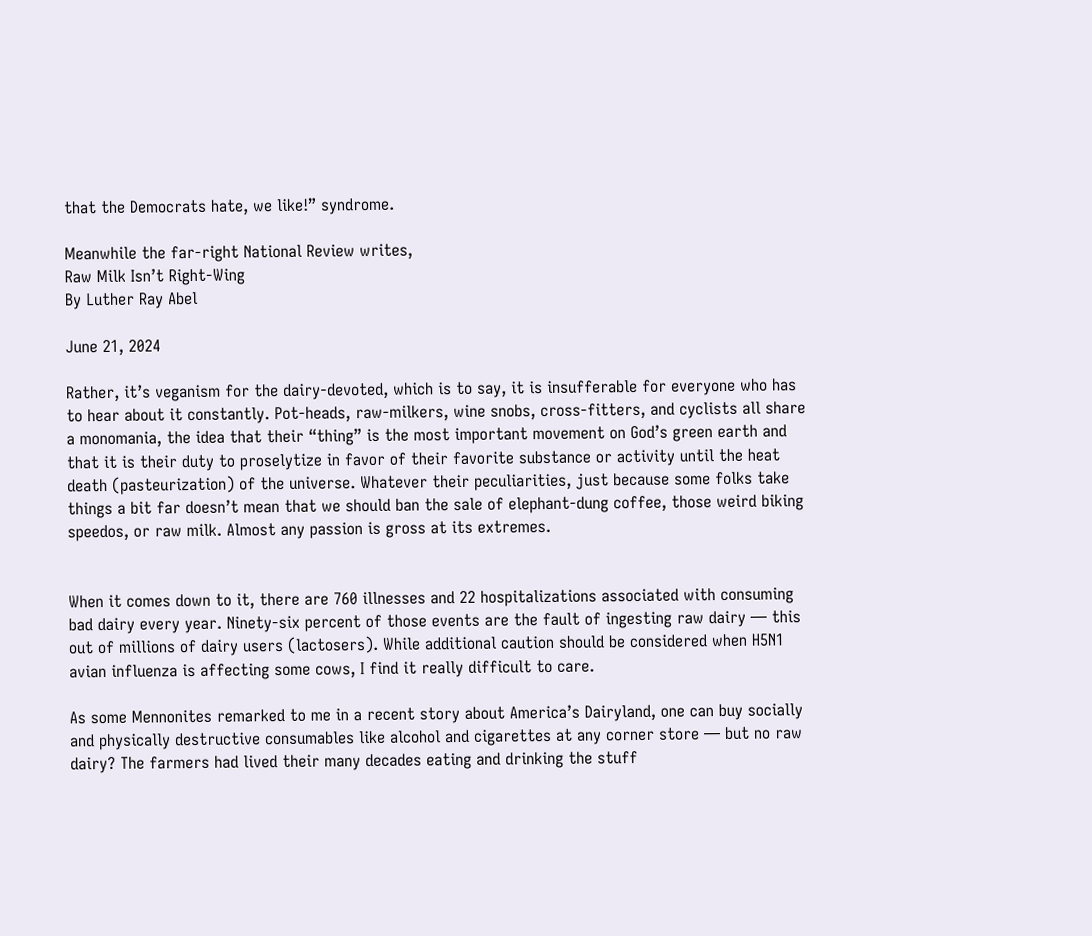that the Democrats hate, we like!” syndrome.

Meanwhile the far-right National Review writes,
Raw Milk Isn’t Right-Wing
By Luther Ray Abel

June 21, 2024

Rather, it’s veganism for the dairy-devoted, which is to say, it is insufferable for everyone who has to hear about it constantly. Pot-heads, raw-milkers, wine snobs, cross-fitters, and cyclists all share a monomania, the idea that their “thing” is the most important movement on God’s green earth and that it is their duty to proselytize in favor of their favorite substance or activity until the heat death (pasteurization) of the universe. Whatever their peculiarities, just because some folks take things a bit far doesn’t mean that we should ban the sale of elephant-dung coffee, those weird biking speedos, or raw milk. Almost any passion is gross at its extremes.


When it comes down to it, there are 760 illnesses and 22 hospitalizations associated with consuming bad dairy every year. Ninety-six percent of those events are the fault of ingesting raw dairy — this out of millions of dairy users (lactosers). While additional caution should be considered when H5N1 avian influenza is affecting some cows, I find it really difficult to care.

As some Mennonites remarked to me in a recent story about America’s Dairyland, one can buy socially and physically destructive consumables like alcohol and cigarettes at any corner store — but no raw dairy? The farmers had lived their many decades eating and drinking the stuff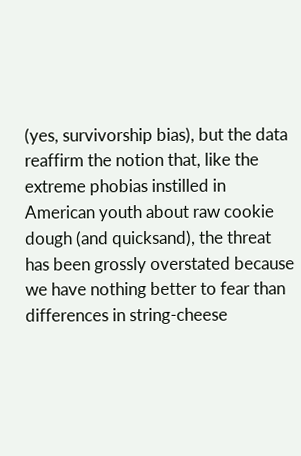(yes, survivorship bias), but the data reaffirm the notion that, like the extreme phobias instilled in American youth about raw cookie dough (and quicksand), the threat has been grossly overstated because we have nothing better to fear than differences in string-cheese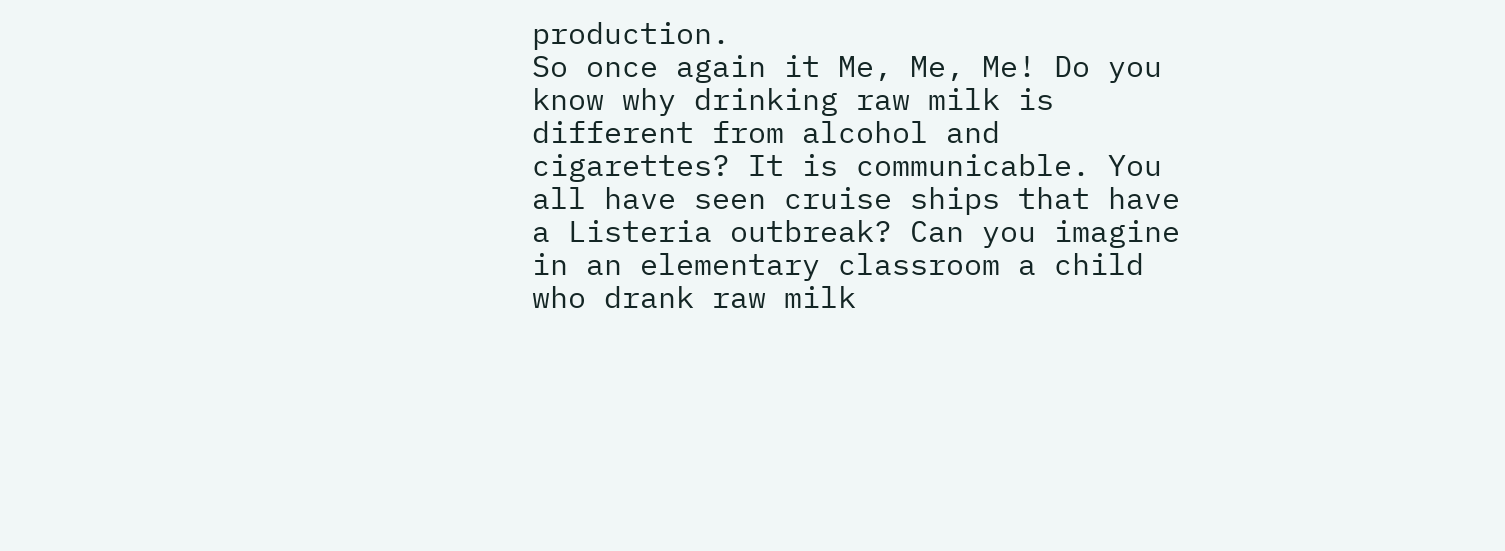production.
So once again it Me, Me, Me! Do you know why drinking raw milk is different from alcohol and cigarettes? It is communicable. You all have seen cruise ships that have a Listeria outbreak? Can you imagine in an elementary classroom a child who drank raw milk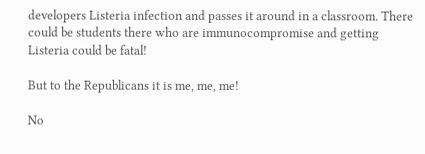developers Listeria infection and passes it around in a classroom. There could be students there who are immunocompromise and getting Listeria could be fatal!

But to the Republicans it is me, me, me!

No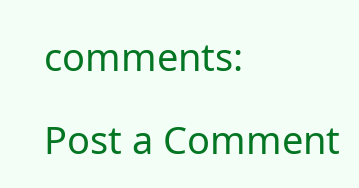comments:

Post a Comment